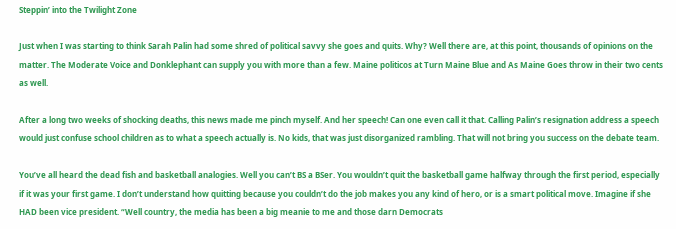Steppin’ into the Twilight Zone

Just when I was starting to think Sarah Palin had some shred of political savvy she goes and quits. Why? Well there are, at this point, thousands of opinions on the matter. The Moderate Voice and Donklephant can supply you with more than a few. Maine politicos at Turn Maine Blue and As Maine Goes throw in their two cents as well.

After a long two weeks of shocking deaths, this news made me pinch myself. And her speech! Can one even call it that. Calling Palin’s resignation address a speech would just confuse school children as to what a speech actually is. No kids, that was just disorganized rambling. That will not bring you success on the debate team.

You’ve all heard the dead fish and basketball analogies. Well you can’t BS a BSer. You wouldn’t quit the basketball game halfway through the first period, especially if it was your first game. I don’t understand how quitting because you couldn’t do the job makes you any kind of hero, or is a smart political move. Imagine if she HAD been vice president. “Well country, the media has been a big meanie to me and those darn Democrats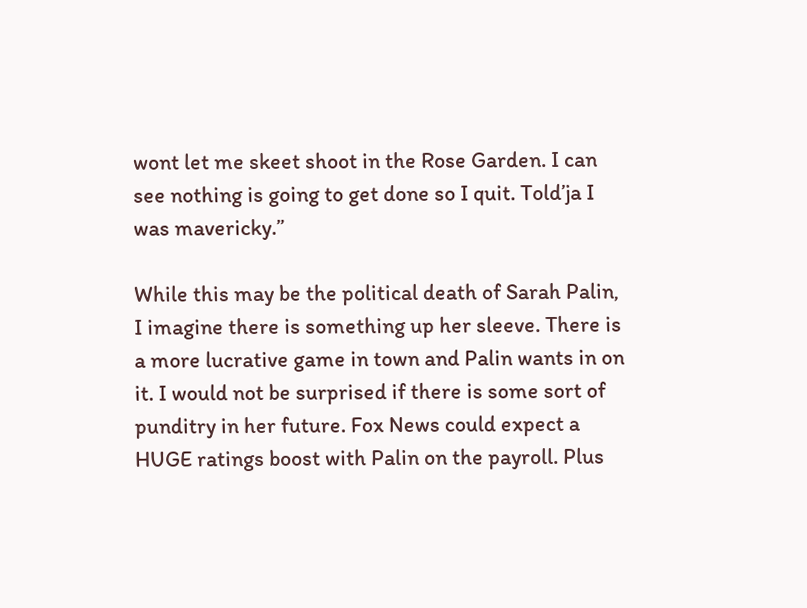wont let me skeet shoot in the Rose Garden. I can see nothing is going to get done so I quit. Told’ja I was mavericky.”

While this may be the political death of Sarah Palin, I imagine there is something up her sleeve. There is a more lucrative game in town and Palin wants in on it. I would not be surprised if there is some sort of punditry in her future. Fox News could expect a HUGE ratings boost with Palin on the payroll. Plus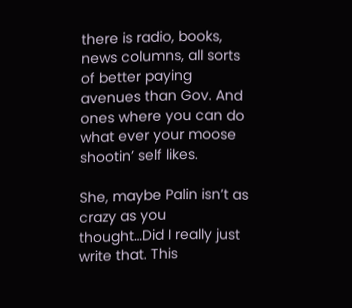there is radio, books, news columns, all sorts of better paying avenues than Gov. And ones where you can do what ever your moose shootin’ self likes.

She, maybe Palin isn’t as crazy as you thought…Did I really just write that. This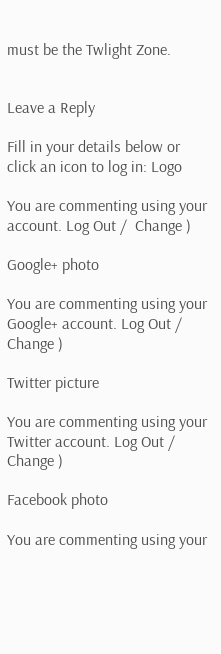must be the Twlight Zone.


Leave a Reply

Fill in your details below or click an icon to log in: Logo

You are commenting using your account. Log Out /  Change )

Google+ photo

You are commenting using your Google+ account. Log Out /  Change )

Twitter picture

You are commenting using your Twitter account. Log Out /  Change )

Facebook photo

You are commenting using your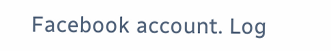Facebook account. Log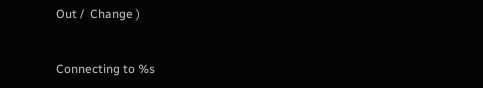Out /  Change )


Connecting to %s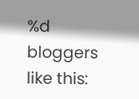%d bloggers like this: